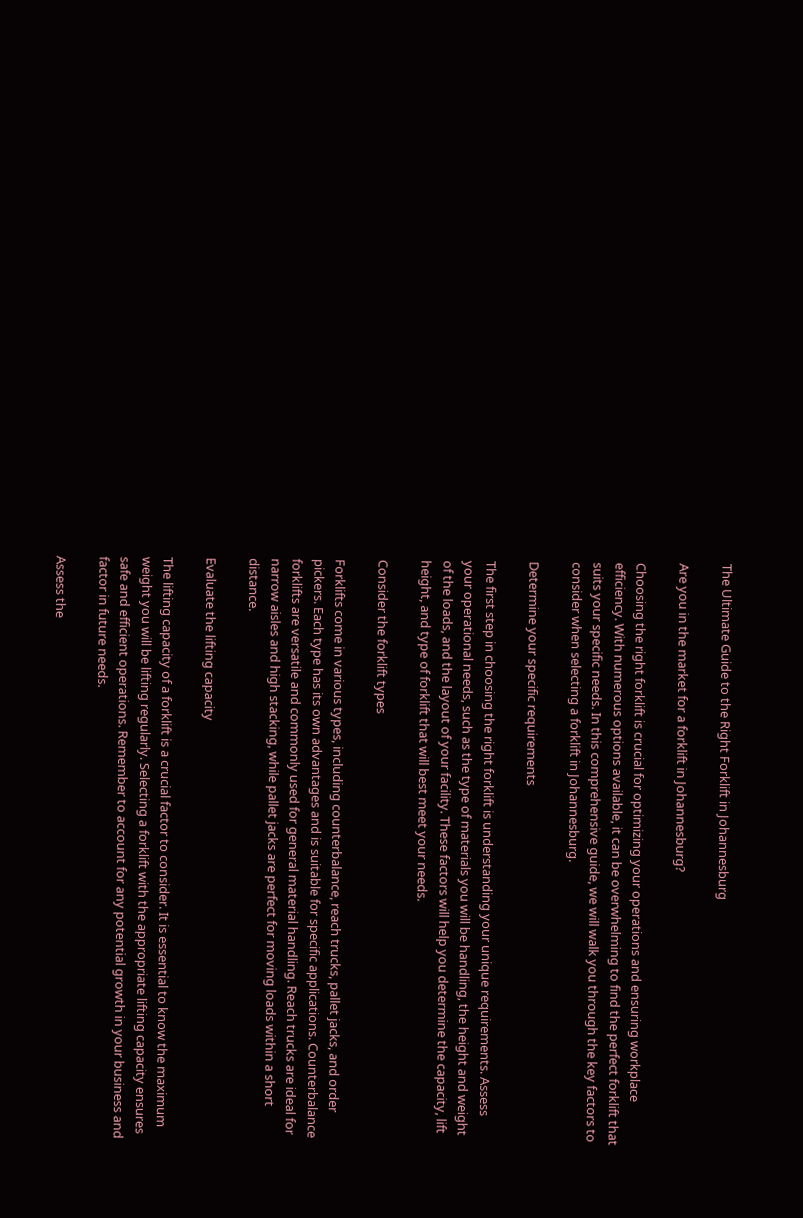The Ultimate Guide to the Right Forklift in Johannesburg

Are you in the market for a forklift in Johannesburg?

Choosing the right forklift is crucial for optimizing your operations and ensuring workplace efficiency. With numerous options available, it can be overwhelming to find the perfect forklift that suits your specific needs. In this comprehensive guide, we will walk you through the key factors to consider when selecting a forklift in Johannesburg.

Determine your specific requirements

The first step in choosing the right forklift is understanding your unique requirements. Assess your operational needs, such as the type of materials you will be handling, the height and weight of the loads, and the layout of your facility. These factors will help you determine the capacity, lift height, and type of forklift that will best meet your needs.

Consider the forklift types

Forklifts come in various types, including counterbalance, reach trucks, pallet jacks, and order pickers. Each type has its own advantages and is suitable for specific applications. Counterbalance forklifts are versatile and commonly used for general material handling. Reach trucks are ideal for narrow aisles and high stacking, while pallet jacks are perfect for moving loads within a short distance.

Evaluate the lifting capacity

The lifting capacity of a forklift is a crucial factor to consider. It is essential to know the maximum weight you will be lifting regularly. Selecting a forklift with the appropriate lifting capacity ensures safe and efficient operations. Remember to account for any potential growth in your business and factor in future needs.

Assess the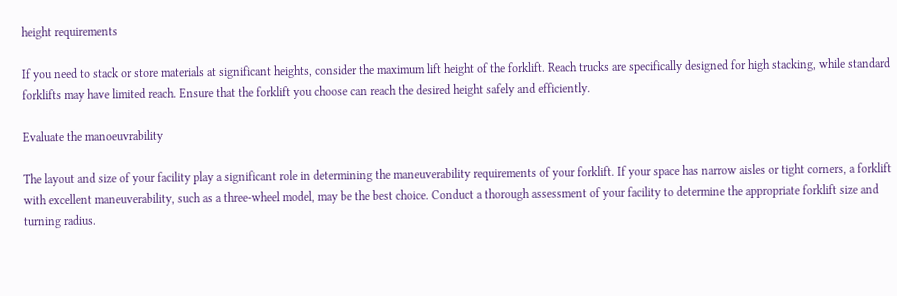height requirements

If you need to stack or store materials at significant heights, consider the maximum lift height of the forklift. Reach trucks are specifically designed for high stacking, while standard forklifts may have limited reach. Ensure that the forklift you choose can reach the desired height safely and efficiently.

Evaluate the manoeuvrability

The layout and size of your facility play a significant role in determining the maneuverability requirements of your forklift. If your space has narrow aisles or tight corners, a forklift with excellent maneuverability, such as a three-wheel model, may be the best choice. Conduct a thorough assessment of your facility to determine the appropriate forklift size and turning radius.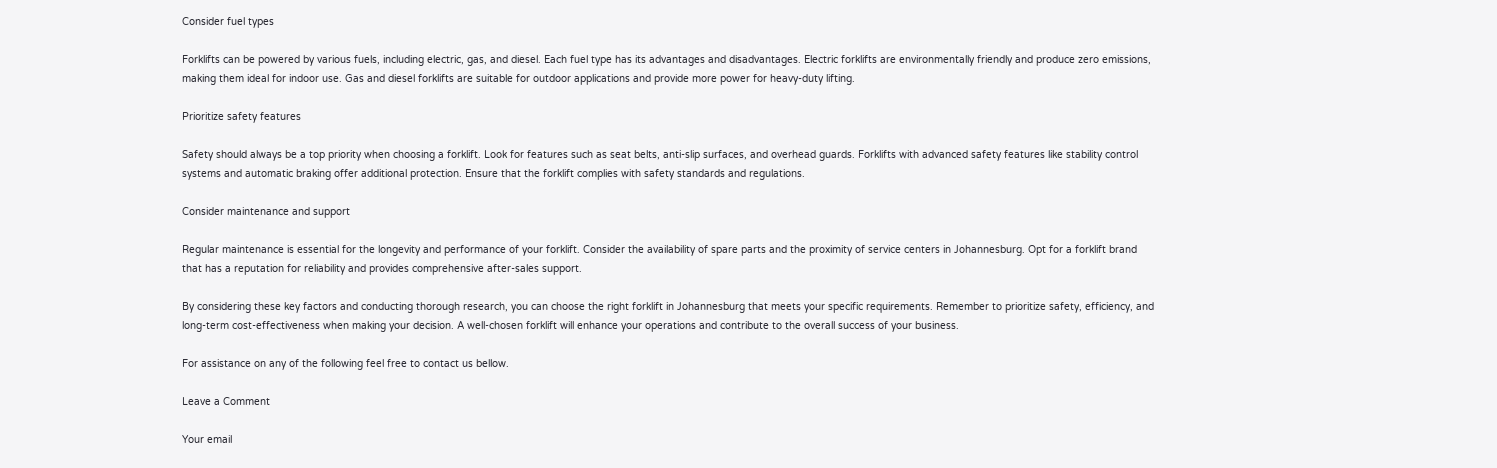Consider fuel types

Forklifts can be powered by various fuels, including electric, gas, and diesel. Each fuel type has its advantages and disadvantages. Electric forklifts are environmentally friendly and produce zero emissions, making them ideal for indoor use. Gas and diesel forklifts are suitable for outdoor applications and provide more power for heavy-duty lifting.

Prioritize safety features

Safety should always be a top priority when choosing a forklift. Look for features such as seat belts, anti-slip surfaces, and overhead guards. Forklifts with advanced safety features like stability control systems and automatic braking offer additional protection. Ensure that the forklift complies with safety standards and regulations.

Consider maintenance and support

Regular maintenance is essential for the longevity and performance of your forklift. Consider the availability of spare parts and the proximity of service centers in Johannesburg. Opt for a forklift brand that has a reputation for reliability and provides comprehensive after-sales support.

By considering these key factors and conducting thorough research, you can choose the right forklift in Johannesburg that meets your specific requirements. Remember to prioritize safety, efficiency, and long-term cost-effectiveness when making your decision. A well-chosen forklift will enhance your operations and contribute to the overall success of your business.

For assistance on any of the following feel free to contact us bellow.

Leave a Comment

Your email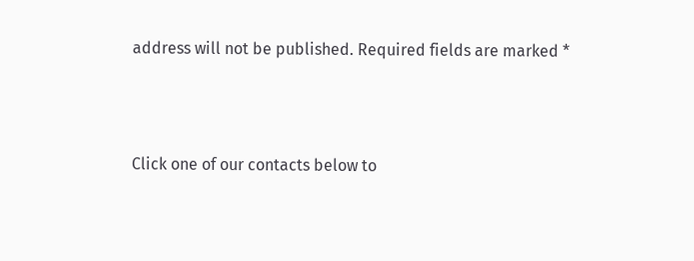address will not be published. Required fields are marked *




Click one of our contacts below to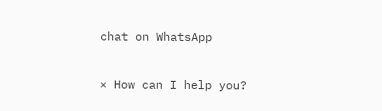chat on WhatsApp

× How can I help you?